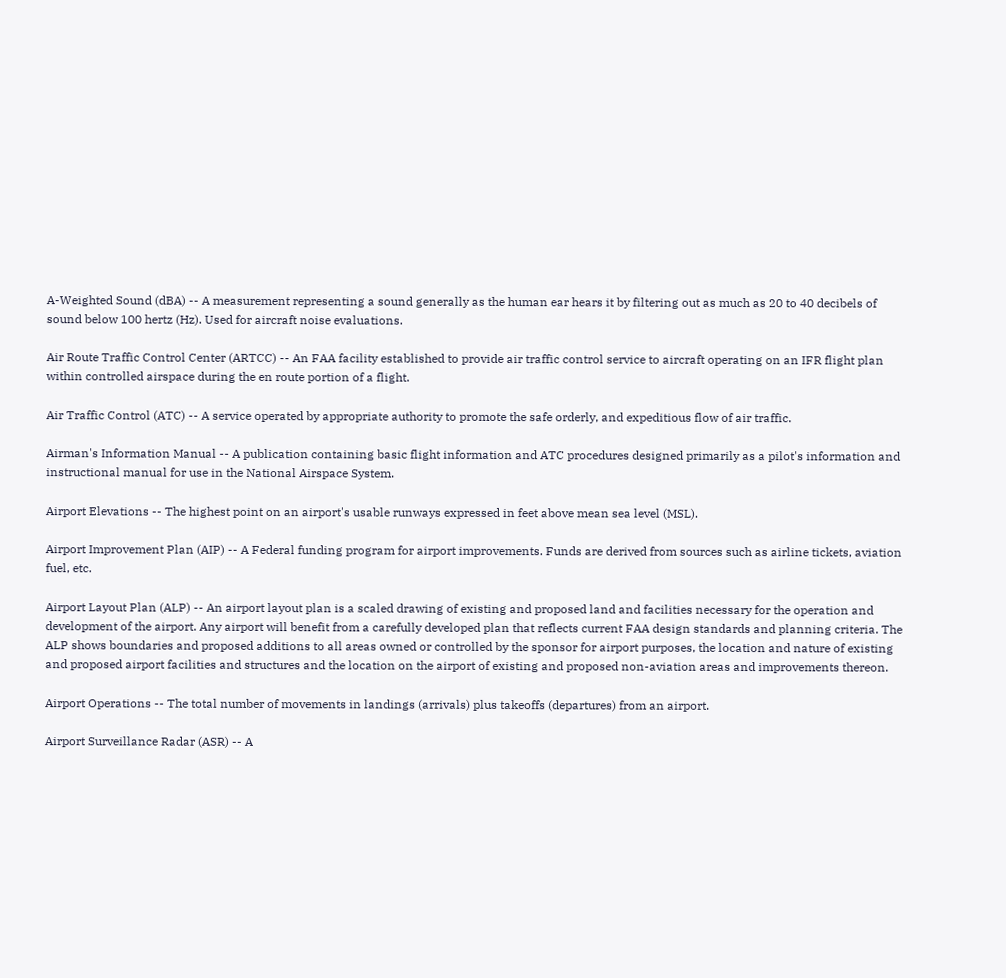A-Weighted Sound (dBA) -- A measurement representing a sound generally as the human ear hears it by filtering out as much as 20 to 40 decibels of sound below 100 hertz (Hz). Used for aircraft noise evaluations.

Air Route Traffic Control Center (ARTCC) -- An FAA facility established to provide air traffic control service to aircraft operating on an IFR flight plan within controlled airspace during the en route portion of a flight.

Air Traffic Control (ATC) -- A service operated by appropriate authority to promote the safe orderly, and expeditious flow of air traffic.

Airman's Information Manual -- A publication containing basic flight information and ATC procedures designed primarily as a pilot's information and instructional manual for use in the National Airspace System.

Airport Elevations -- The highest point on an airport's usable runways expressed in feet above mean sea level (MSL).

Airport Improvement Plan (AIP) -- A Federal funding program for airport improvements. Funds are derived from sources such as airline tickets, aviation fuel, etc.

Airport Layout Plan (ALP) -- An airport layout plan is a scaled drawing of existing and proposed land and facilities necessary for the operation and development of the airport. Any airport will benefit from a carefully developed plan that reflects current FAA design standards and planning criteria. The ALP shows boundaries and proposed additions to all areas owned or controlled by the sponsor for airport purposes, the location and nature of existing and proposed airport facilities and structures and the location on the airport of existing and proposed non-aviation areas and improvements thereon.

Airport Operations -- The total number of movements in landings (arrivals) plus takeoffs (departures) from an airport.

Airport Surveillance Radar (ASR) -- A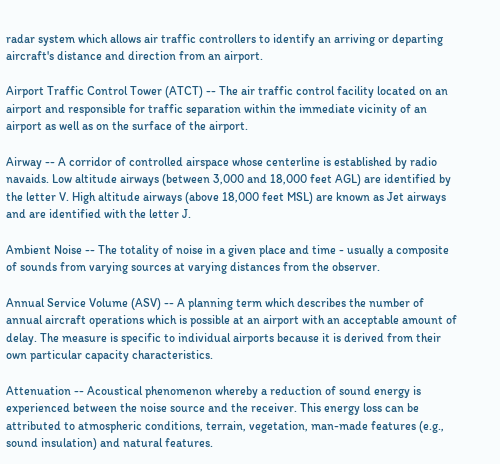radar system which allows air traffic controllers to identify an arriving or departing aircraft's distance and direction from an airport.

Airport Traffic Control Tower (ATCT) -- The air traffic control facility located on an airport and responsible for traffic separation within the immediate vicinity of an airport as well as on the surface of the airport.

Airway -- A corridor of controlled airspace whose centerline is established by radio navaids. Low altitude airways (between 3,000 and 18,000 feet AGL) are identified by the letter V. High altitude airways (above 18,000 feet MSL) are known as Jet airways and are identified with the letter J.

Ambient Noise -- The totality of noise in a given place and time - usually a composite of sounds from varying sources at varying distances from the observer.

Annual Service Volume (ASV) -- A planning term which describes the number of annual aircraft operations which is possible at an airport with an acceptable amount of delay. The measure is specific to individual airports because it is derived from their own particular capacity characteristics.

Attenuation -- Acoustical phenomenon whereby a reduction of sound energy is experienced between the noise source and the receiver. This energy loss can be attributed to atmospheric conditions, terrain, vegetation, man-made features (e.g., sound insulation) and natural features.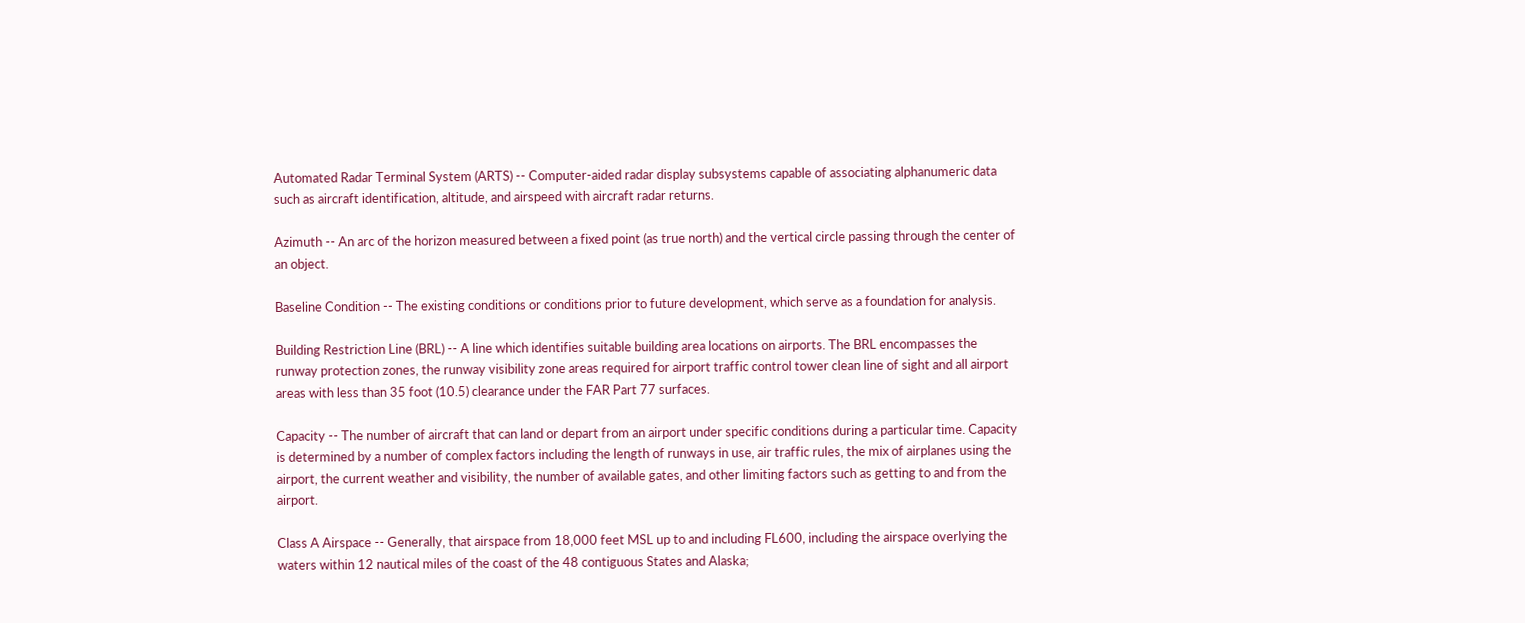Automated Radar Terminal System (ARTS) -- Computer-aided radar display subsystems capable of associating alphanumeric data such as aircraft identification, altitude, and airspeed with aircraft radar returns.

Azimuth -- An arc of the horizon measured between a fixed point (as true north) and the vertical circle passing through the center of an object.

Baseline Condition -- The existing conditions or conditions prior to future development, which serve as a foundation for analysis.

Building Restriction Line (BRL) -- A line which identifies suitable building area locations on airports. The BRL encompasses the runway protection zones, the runway visibility zone areas required for airport traffic control tower clean line of sight and all airport areas with less than 35 foot (10.5) clearance under the FAR Part 77 surfaces.

Capacity -- The number of aircraft that can land or depart from an airport under specific conditions during a particular time. Capacity is determined by a number of complex factors including the length of runways in use, air traffic rules, the mix of airplanes using the airport, the current weather and visibility, the number of available gates, and other limiting factors such as getting to and from the airport.

Class A Airspace -- Generally, that airspace from 18,000 feet MSL up to and including FL600, including the airspace overlying the waters within 12 nautical miles of the coast of the 48 contiguous States and Alaska;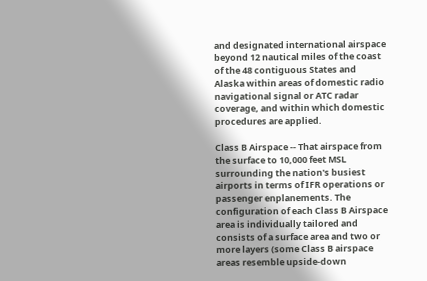and designated international airspace beyond 12 nautical miles of the coast of the 48 contiguous States and Alaska within areas of domestic radio navigational signal or ATC radar coverage, and within which domestic procedures are applied.

Class B Airspace -- That airspace from the surface to 10,000 feet MSL surrounding the nation's busiest airports in terms of IFR operations or passenger enplanements. The configuration of each Class B Airspace area is individually tailored and consists of a surface area and two or more layers (some Class B airspace areas resemble upside-down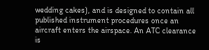wedding cakes), and is designed to contain all published instrument procedures once an aircraft enters the airspace. An ATC clearance is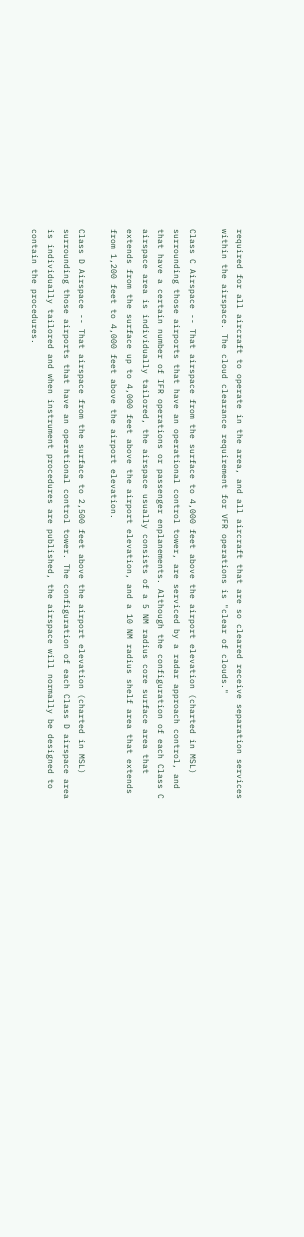required for all aircraft to operate in the area, and all aircraft that are so cleared receive separation services within the airspace. The cloud clearance requirement for VFR operations is "clear of clouds."

Class C Airspace -- That airspace from the surface to 4,000 feet above the airport elevation (charted in MSL) surrounding those airports that have an operational control tower, are serviced by a radar approach control, and that have a certain number of IFR operations or passenger enplanements. Although the configuration of each Class C airspace area is individually tailored, the airspace usually consists of a 5 NM radius core surface area that extends from the surface up to 4,000 feet above the airport elevation, and a 10 NM radius shelf area that extends from 1,200 feet to 4,000 feet above the airport elevation.

Class D Airspace -- That airspace from the surface to 2,500 feet above the airport elevation (charted in MSL) surrounding those airports that have an operational control tower. The configuration of each Class D airspace area is individually tailored and when instrument procedures are published, the airspace will normally be designed to contain the procedures.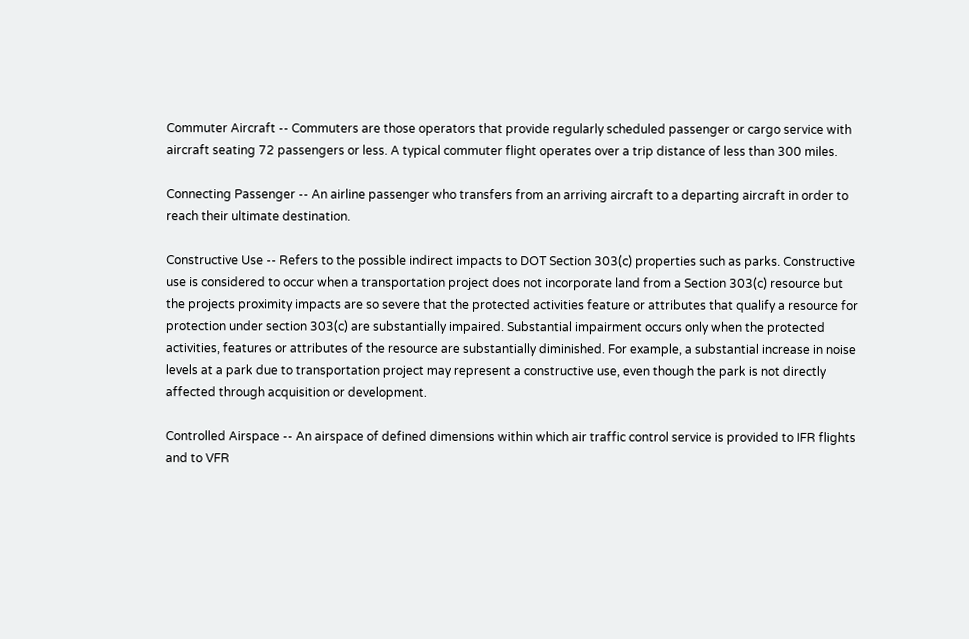Commuter Aircraft -- Commuters are those operators that provide regularly scheduled passenger or cargo service with aircraft seating 72 passengers or less. A typical commuter flight operates over a trip distance of less than 300 miles.

Connecting Passenger -- An airline passenger who transfers from an arriving aircraft to a departing aircraft in order to reach their ultimate destination.

Constructive Use -- Refers to the possible indirect impacts to DOT Section 303(c) properties such as parks. Constructive use is considered to occur when a transportation project does not incorporate land from a Section 303(c) resource but the projects proximity impacts are so severe that the protected activities feature or attributes that qualify a resource for protection under section 303(c) are substantially impaired. Substantial impairment occurs only when the protected activities, features or attributes of the resource are substantially diminished. For example, a substantial increase in noise levels at a park due to transportation project may represent a constructive use, even though the park is not directly affected through acquisition or development.

Controlled Airspace -- An airspace of defined dimensions within which air traffic control service is provided to IFR flights and to VFR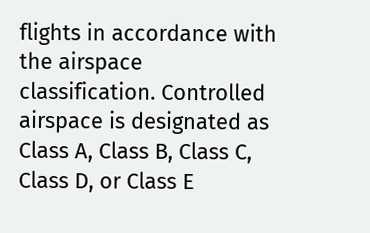flights in accordance with the airspace classification. Controlled airspace is designated as Class A, Class B, Class C, Class D, or Class E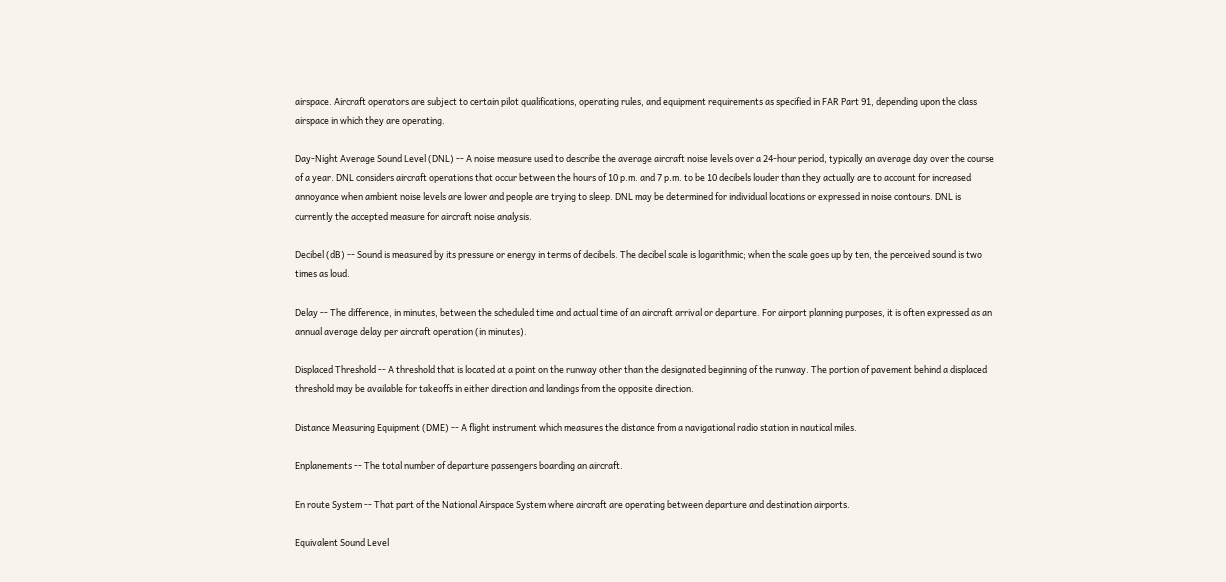airspace. Aircraft operators are subject to certain pilot qualifications, operating rules, and equipment requirements as specified in FAR Part 91, depending upon the class airspace in which they are operating.

Day-Night Average Sound Level (DNL) -- A noise measure used to describe the average aircraft noise levels over a 24-hour period, typically an average day over the course of a year. DNL considers aircraft operations that occur between the hours of 10 p.m. and 7 p.m. to be 10 decibels louder than they actually are to account for increased annoyance when ambient noise levels are lower and people are trying to sleep. DNL may be determined for individual locations or expressed in noise contours. DNL is currently the accepted measure for aircraft noise analysis.

Decibel (dB) -- Sound is measured by its pressure or energy in terms of decibels. The decibel scale is logarithmic; when the scale goes up by ten, the perceived sound is two times as loud.

Delay -- The difference, in minutes, between the scheduled time and actual time of an aircraft arrival or departure. For airport planning purposes, it is often expressed as an annual average delay per aircraft operation (in minutes).

Displaced Threshold -- A threshold that is located at a point on the runway other than the designated beginning of the runway. The portion of pavement behind a displaced threshold may be available for takeoffs in either direction and landings from the opposite direction.

Distance Measuring Equipment (DME) -- A flight instrument which measures the distance from a navigational radio station in nautical miles.

Enplanements -- The total number of departure passengers boarding an aircraft.

En route System -- That part of the National Airspace System where aircraft are operating between departure and destination airports.

Equivalent Sound Level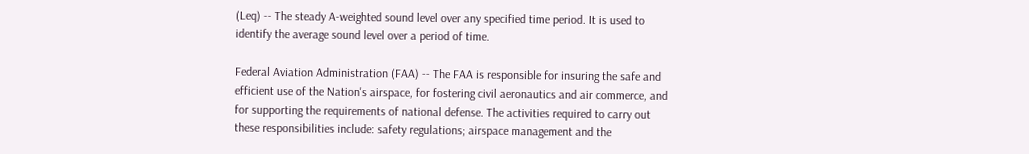(Leq) -- The steady A-weighted sound level over any specified time period. It is used to identify the average sound level over a period of time.

Federal Aviation Administration (FAA) -- The FAA is responsible for insuring the safe and efficient use of the Nation's airspace, for fostering civil aeronautics and air commerce, and for supporting the requirements of national defense. The activities required to carry out these responsibilities include: safety regulations; airspace management and the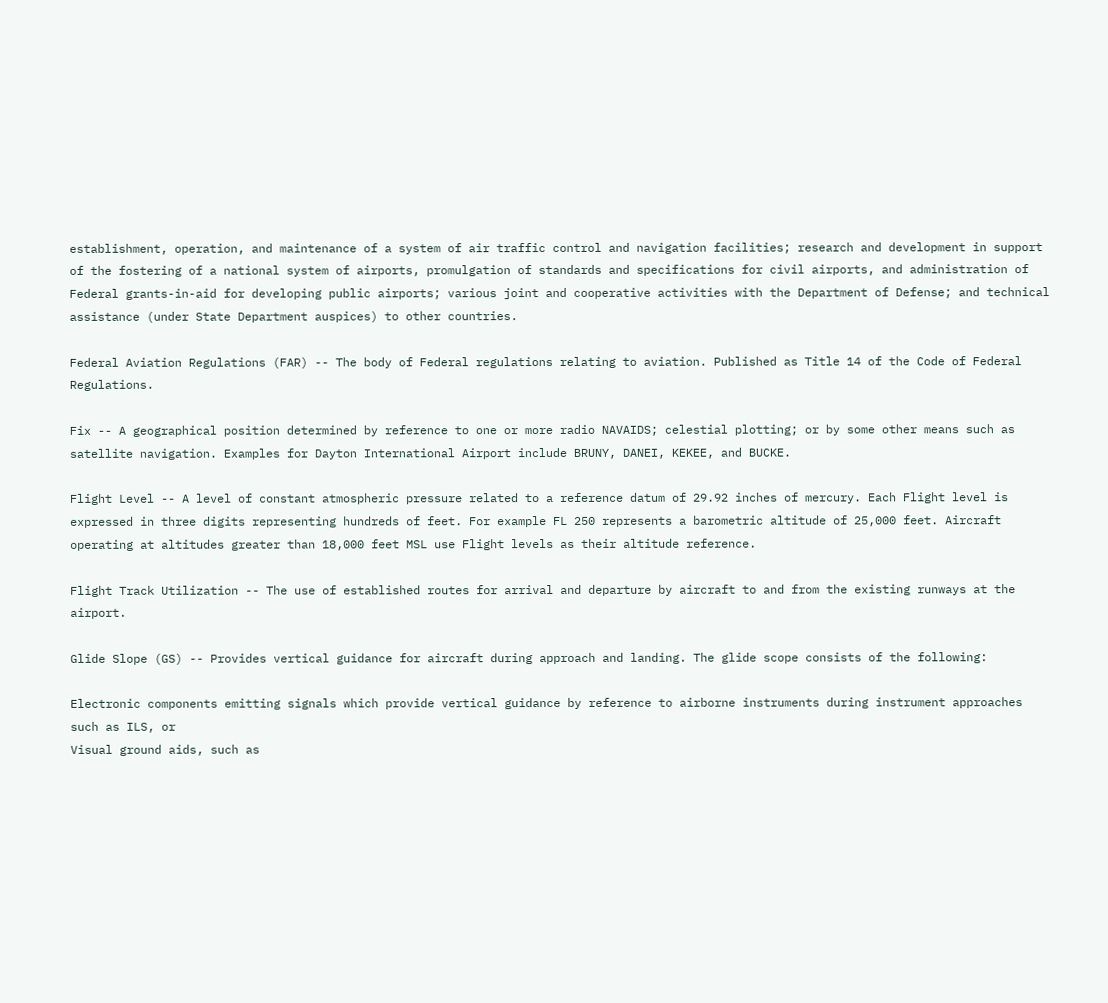establishment, operation, and maintenance of a system of air traffic control and navigation facilities; research and development in support of the fostering of a national system of airports, promulgation of standards and specifications for civil airports, and administration of Federal grants-in-aid for developing public airports; various joint and cooperative activities with the Department of Defense; and technical assistance (under State Department auspices) to other countries.

Federal Aviation Regulations (FAR) -- The body of Federal regulations relating to aviation. Published as Title 14 of the Code of Federal Regulations.

Fix -- A geographical position determined by reference to one or more radio NAVAIDS; celestial plotting; or by some other means such as satellite navigation. Examples for Dayton International Airport include BRUNY, DANEI, KEKEE, and BUCKE.

Flight Level -- A level of constant atmospheric pressure related to a reference datum of 29.92 inches of mercury. Each Flight level is expressed in three digits representing hundreds of feet. For example FL 250 represents a barometric altitude of 25,000 feet. Aircraft operating at altitudes greater than 18,000 feet MSL use Flight levels as their altitude reference.

Flight Track Utilization -- The use of established routes for arrival and departure by aircraft to and from the existing runways at the airport.

Glide Slope (GS) -- Provides vertical guidance for aircraft during approach and landing. The glide scope consists of the following:

Electronic components emitting signals which provide vertical guidance by reference to airborne instruments during instrument approaches such as ILS, or
Visual ground aids, such as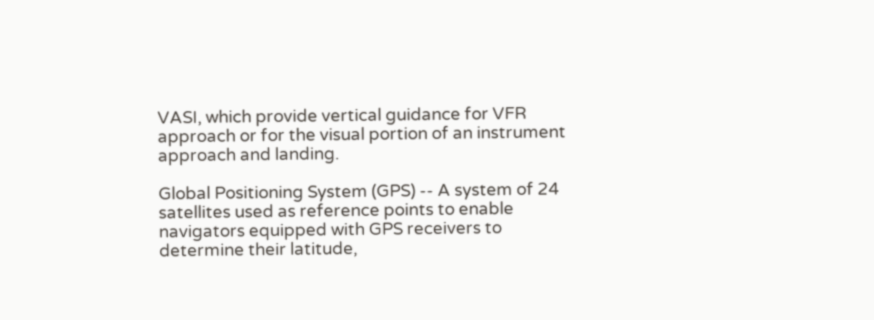VASI, which provide vertical guidance for VFR approach or for the visual portion of an instrument approach and landing.

Global Positioning System (GPS) -- A system of 24 satellites used as reference points to enable navigators equipped with GPS receivers to determine their latitude,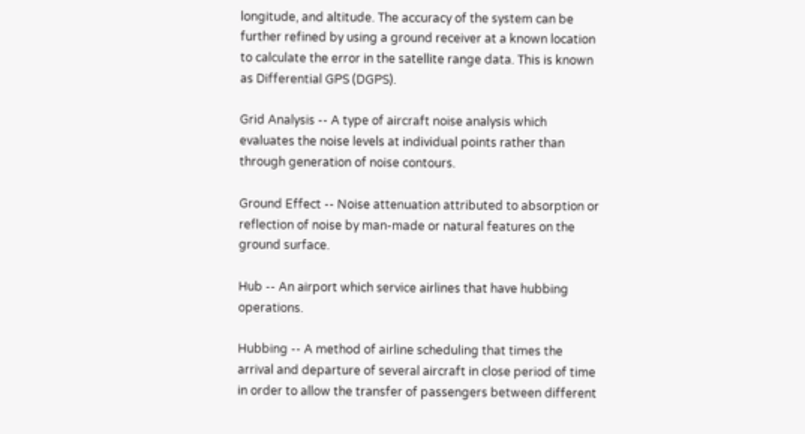longitude, and altitude. The accuracy of the system can be further refined by using a ground receiver at a known location to calculate the error in the satellite range data. This is known as Differential GPS (DGPS).

Grid Analysis -- A type of aircraft noise analysis which evaluates the noise levels at individual points rather than through generation of noise contours.

Ground Effect -- Noise attenuation attributed to absorption or reflection of noise by man-made or natural features on the ground surface.

Hub -- An airport which service airlines that have hubbing operations.

Hubbing -- A method of airline scheduling that times the arrival and departure of several aircraft in close period of time in order to allow the transfer of passengers between different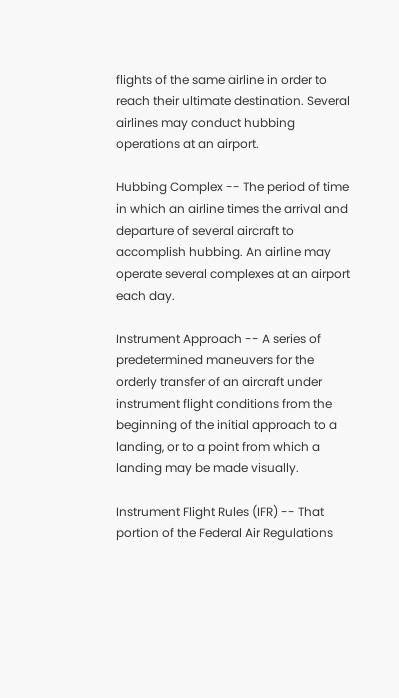flights of the same airline in order to reach their ultimate destination. Several airlines may conduct hubbing operations at an airport.

Hubbing Complex -- The period of time in which an airline times the arrival and departure of several aircraft to accomplish hubbing. An airline may operate several complexes at an airport each day.

Instrument Approach -- A series of predetermined maneuvers for the orderly transfer of an aircraft under instrument flight conditions from the beginning of the initial approach to a landing, or to a point from which a landing may be made visually.

Instrument Flight Rules (IFR) -- That portion of the Federal Air Regulations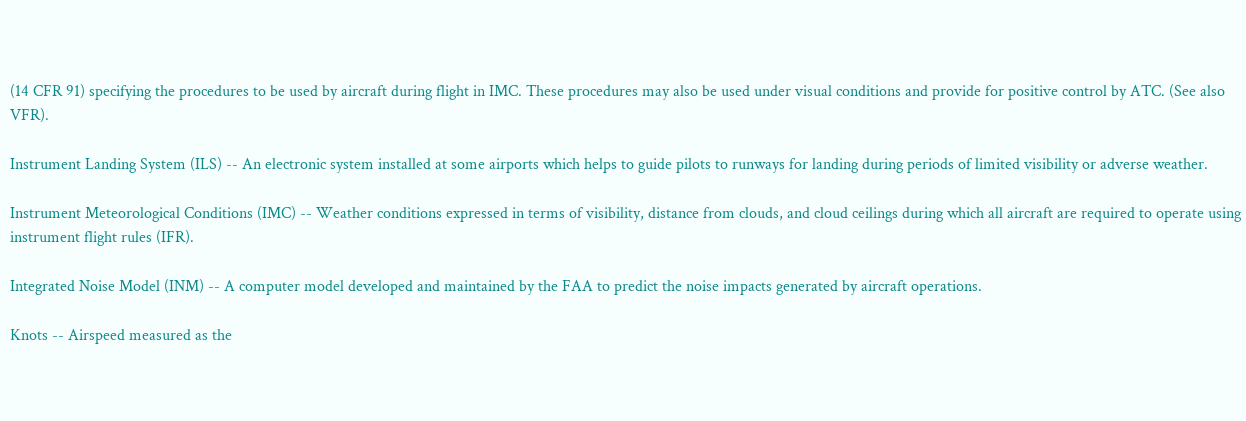(14 CFR 91) specifying the procedures to be used by aircraft during flight in IMC. These procedures may also be used under visual conditions and provide for positive control by ATC. (See also VFR).

Instrument Landing System (ILS) -- An electronic system installed at some airports which helps to guide pilots to runways for landing during periods of limited visibility or adverse weather.

Instrument Meteorological Conditions (IMC) -- Weather conditions expressed in terms of visibility, distance from clouds, and cloud ceilings during which all aircraft are required to operate using instrument flight rules (IFR).

Integrated Noise Model (INM) -- A computer model developed and maintained by the FAA to predict the noise impacts generated by aircraft operations.

Knots -- Airspeed measured as the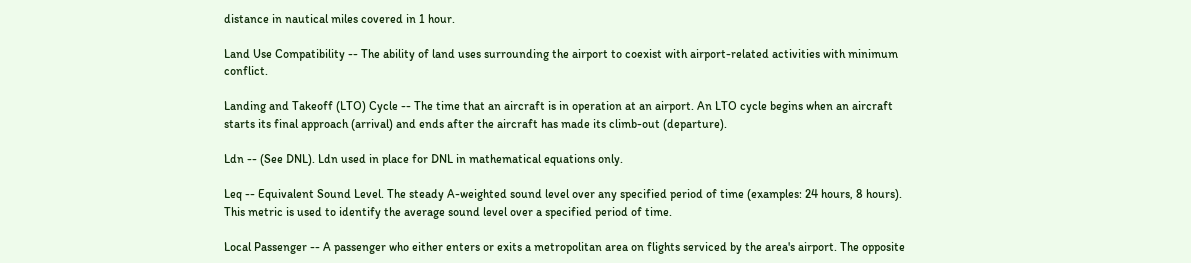distance in nautical miles covered in 1 hour.

Land Use Compatibility -- The ability of land uses surrounding the airport to coexist with airport-related activities with minimum conflict.

Landing and Takeoff (LTO) Cycle -- The time that an aircraft is in operation at an airport. An LTO cycle begins when an aircraft starts its final approach (arrival) and ends after the aircraft has made its climb-out (departure).

Ldn -- (See DNL). Ldn used in place for DNL in mathematical equations only.

Leq -- Equivalent Sound Level. The steady A-weighted sound level over any specified period of time (examples: 24 hours, 8 hours). This metric is used to identify the average sound level over a specified period of time.

Local Passenger -- A passenger who either enters or exits a metropolitan area on flights serviced by the area's airport. The opposite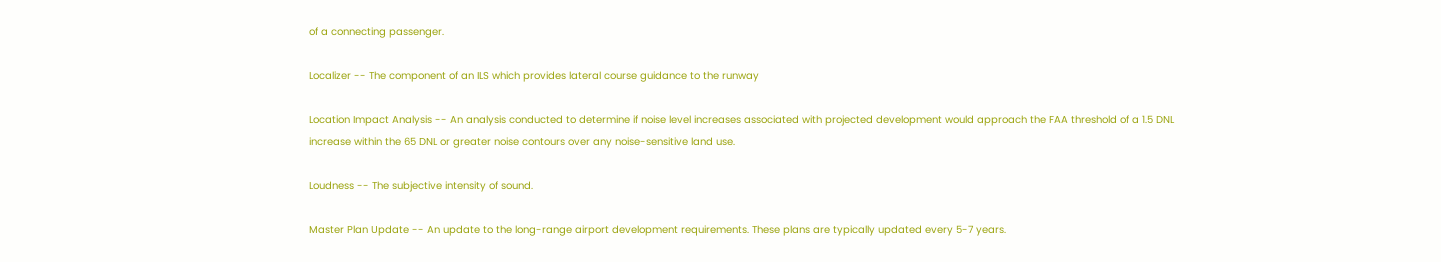of a connecting passenger.

Localizer -- The component of an ILS which provides lateral course guidance to the runway

Location Impact Analysis -- An analysis conducted to determine if noise level increases associated with projected development would approach the FAA threshold of a 1.5 DNL increase within the 65 DNL or greater noise contours over any noise-sensitive land use.

Loudness -- The subjective intensity of sound.

Master Plan Update -- An update to the long-range airport development requirements. These plans are typically updated every 5-7 years.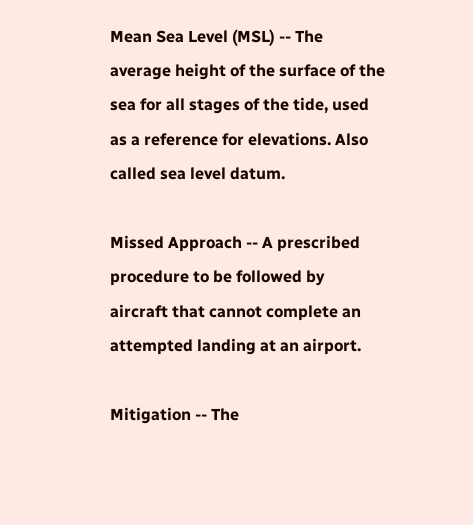Mean Sea Level (MSL) -- The average height of the surface of the sea for all stages of the tide, used as a reference for elevations. Also called sea level datum.

Missed Approach -- A prescribed procedure to be followed by aircraft that cannot complete an attempted landing at an airport.

Mitigation -- The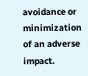avoidance or minimization of an adverse impact.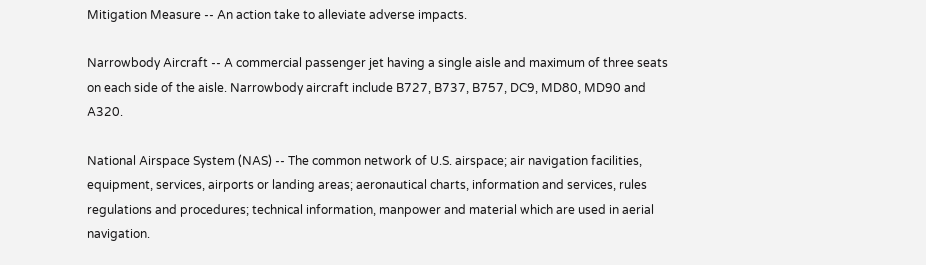Mitigation Measure -- An action take to alleviate adverse impacts.

Narrowbody Aircraft -- A commercial passenger jet having a single aisle and maximum of three seats on each side of the aisle. Narrowbody aircraft include B727, B737, B757, DC9, MD80, MD90 and A320.

National Airspace System (NAS) -- The common network of U.S. airspace; air navigation facilities, equipment, services, airports or landing areas; aeronautical charts, information and services, rules regulations and procedures; technical information, manpower and material which are used in aerial navigation.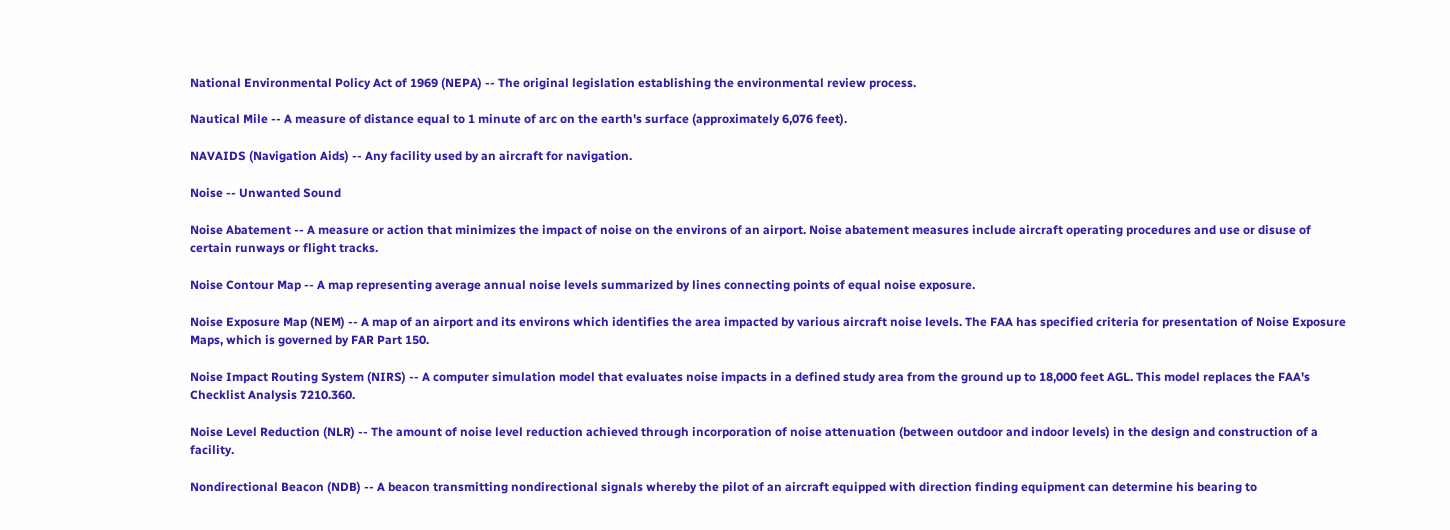National Environmental Policy Act of 1969 (NEPA) -- The original legislation establishing the environmental review process.

Nautical Mile -- A measure of distance equal to 1 minute of arc on the earth's surface (approximately 6,076 feet).

NAVAIDS (Navigation Aids) -- Any facility used by an aircraft for navigation.

Noise -- Unwanted Sound

Noise Abatement -- A measure or action that minimizes the impact of noise on the environs of an airport. Noise abatement measures include aircraft operating procedures and use or disuse of certain runways or flight tracks.

Noise Contour Map -- A map representing average annual noise levels summarized by lines connecting points of equal noise exposure.

Noise Exposure Map (NEM) -- A map of an airport and its environs which identifies the area impacted by various aircraft noise levels. The FAA has specified criteria for presentation of Noise Exposure Maps, which is governed by FAR Part 150.

Noise Impact Routing System (NIRS) -- A computer simulation model that evaluates noise impacts in a defined study area from the ground up to 18,000 feet AGL. This model replaces the FAA's Checklist Analysis 7210.360.

Noise Level Reduction (NLR) -- The amount of noise level reduction achieved through incorporation of noise attenuation (between outdoor and indoor levels) in the design and construction of a facility.

Nondirectional Beacon (NDB) -- A beacon transmitting nondirectional signals whereby the pilot of an aircraft equipped with direction finding equipment can determine his bearing to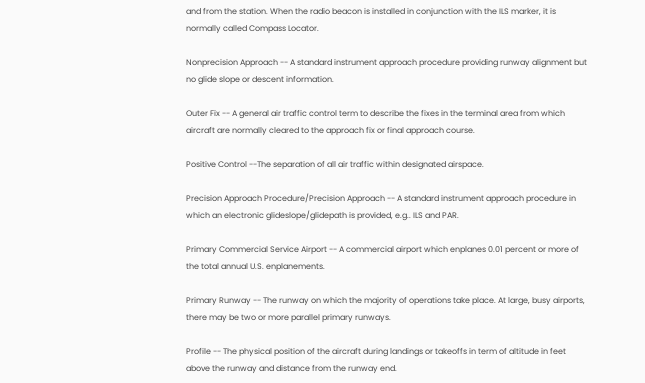and from the station. When the radio beacon is installed in conjunction with the ILS marker, it is normally called Compass Locator.

Nonprecision Approach -- A standard instrument approach procedure providing runway alignment but no glide slope or descent information.

Outer Fix -- A general air traffic control term to describe the fixes in the terminal area from which aircraft are normally cleared to the approach fix or final approach course.

Positive Control --The separation of all air traffic within designated airspace.

Precision Approach Procedure/Precision Approach -- A standard instrument approach procedure in which an electronic glideslope/glidepath is provided, e.g.. ILS and PAR.

Primary Commercial Service Airport -- A commercial airport which enplanes 0.01 percent or more of the total annual U.S. enplanements.

Primary Runway -- The runway on which the majority of operations take place. At large, busy airports, there may be two or more parallel primary runways.

Profile -- The physical position of the aircraft during landings or takeoffs in term of altitude in feet above the runway and distance from the runway end.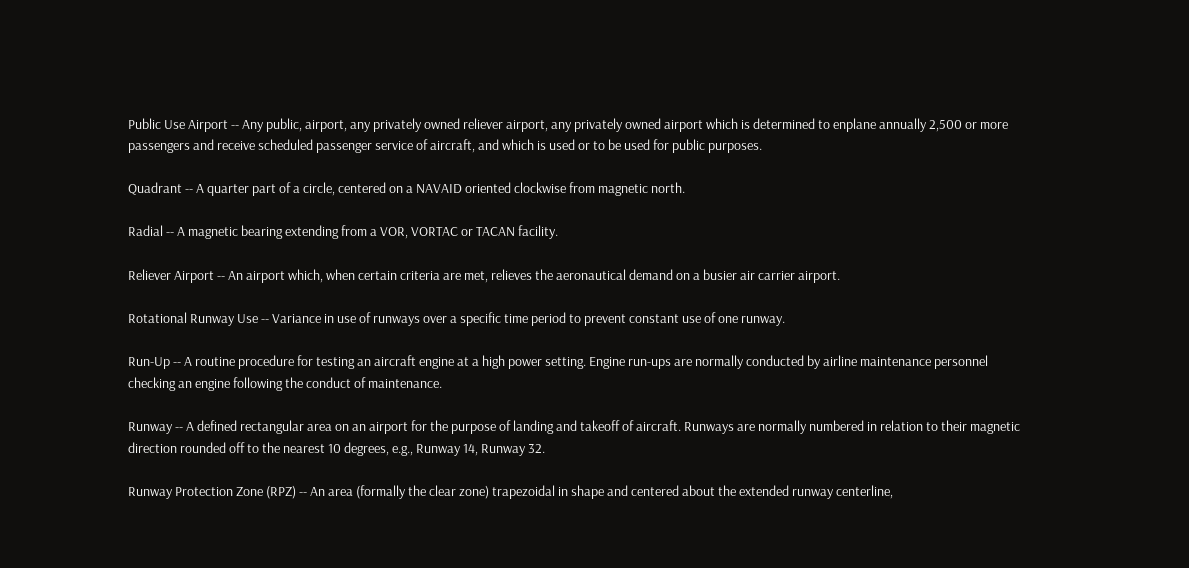Public Use Airport -- Any public, airport, any privately owned reliever airport, any privately owned airport which is determined to enplane annually 2,500 or more passengers and receive scheduled passenger service of aircraft, and which is used or to be used for public purposes.

Quadrant -- A quarter part of a circle, centered on a NAVAID oriented clockwise from magnetic north.

Radial -- A magnetic bearing extending from a VOR, VORTAC or TACAN facility.

Reliever Airport -- An airport which, when certain criteria are met, relieves the aeronautical demand on a busier air carrier airport.

Rotational Runway Use -- Variance in use of runways over a specific time period to prevent constant use of one runway.

Run-Up -- A routine procedure for testing an aircraft engine at a high power setting. Engine run-ups are normally conducted by airline maintenance personnel checking an engine following the conduct of maintenance.

Runway -- A defined rectangular area on an airport for the purpose of landing and takeoff of aircraft. Runways are normally numbered in relation to their magnetic direction rounded off to the nearest 10 degrees, e.g., Runway 14, Runway 32.

Runway Protection Zone (RPZ) -- An area (formally the clear zone) trapezoidal in shape and centered about the extended runway centerline,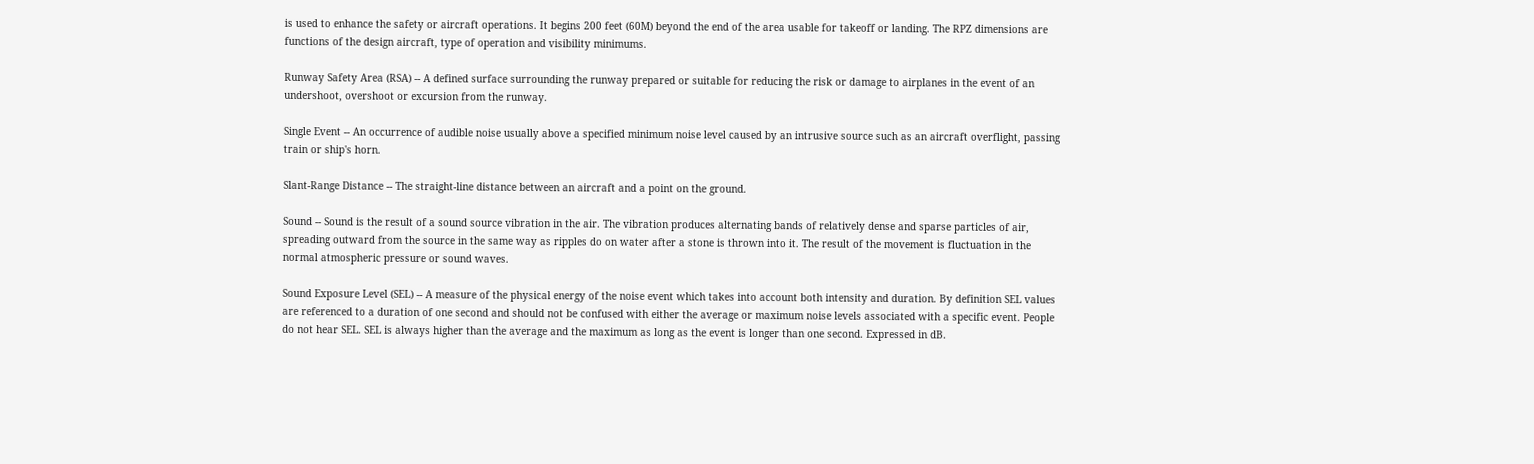is used to enhance the safety or aircraft operations. It begins 200 feet (60M) beyond the end of the area usable for takeoff or landing. The RPZ dimensions are functions of the design aircraft, type of operation and visibility minimums.

Runway Safety Area (RSA) -- A defined surface surrounding the runway prepared or suitable for reducing the risk or damage to airplanes in the event of an undershoot, overshoot or excursion from the runway.

Single Event -- An occurrence of audible noise usually above a specified minimum noise level caused by an intrusive source such as an aircraft overflight, passing train or ship's horn.

Slant-Range Distance -- The straight-line distance between an aircraft and a point on the ground.

Sound -- Sound is the result of a sound source vibration in the air. The vibration produces alternating bands of relatively dense and sparse particles of air, spreading outward from the source in the same way as ripples do on water after a stone is thrown into it. The result of the movement is fluctuation in the normal atmospheric pressure or sound waves.

Sound Exposure Level (SEL) -- A measure of the physical energy of the noise event which takes into account both intensity and duration. By definition SEL values are referenced to a duration of one second and should not be confused with either the average or maximum noise levels associated with a specific event. People do not hear SEL. SEL is always higher than the average and the maximum as long as the event is longer than one second. Expressed in dB.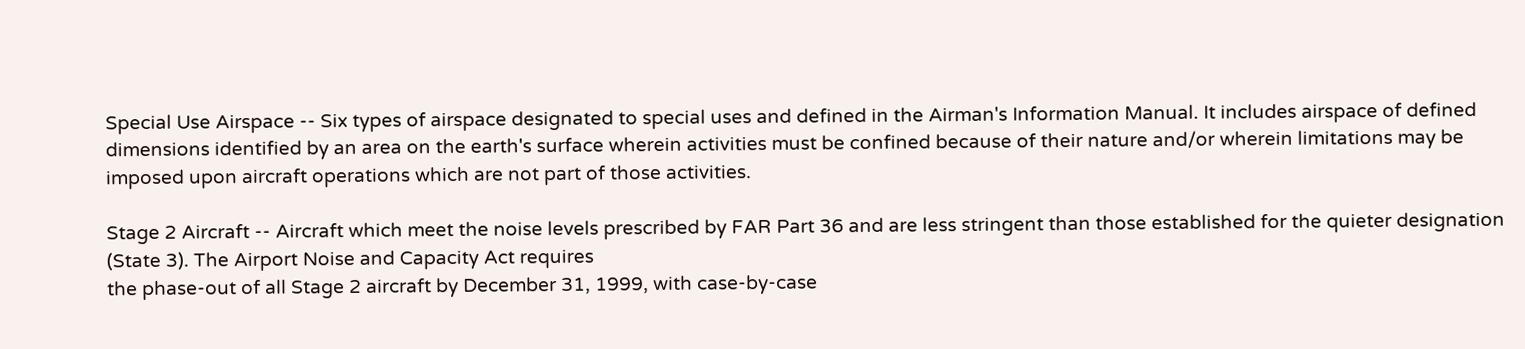Special Use Airspace -- Six types of airspace designated to special uses and defined in the Airman's Information Manual. It includes airspace of defined dimensions identified by an area on the earth's surface wherein activities must be confined because of their nature and/or wherein limitations may be imposed upon aircraft operations which are not part of those activities.

Stage 2 Aircraft -- Aircraft which meet the noise levels prescribed by FAR Part 36 and are less stringent than those established for the quieter designation (State 3). The Airport Noise and Capacity Act requires
the phase-out of all Stage 2 aircraft by December 31, 1999, with case-by-case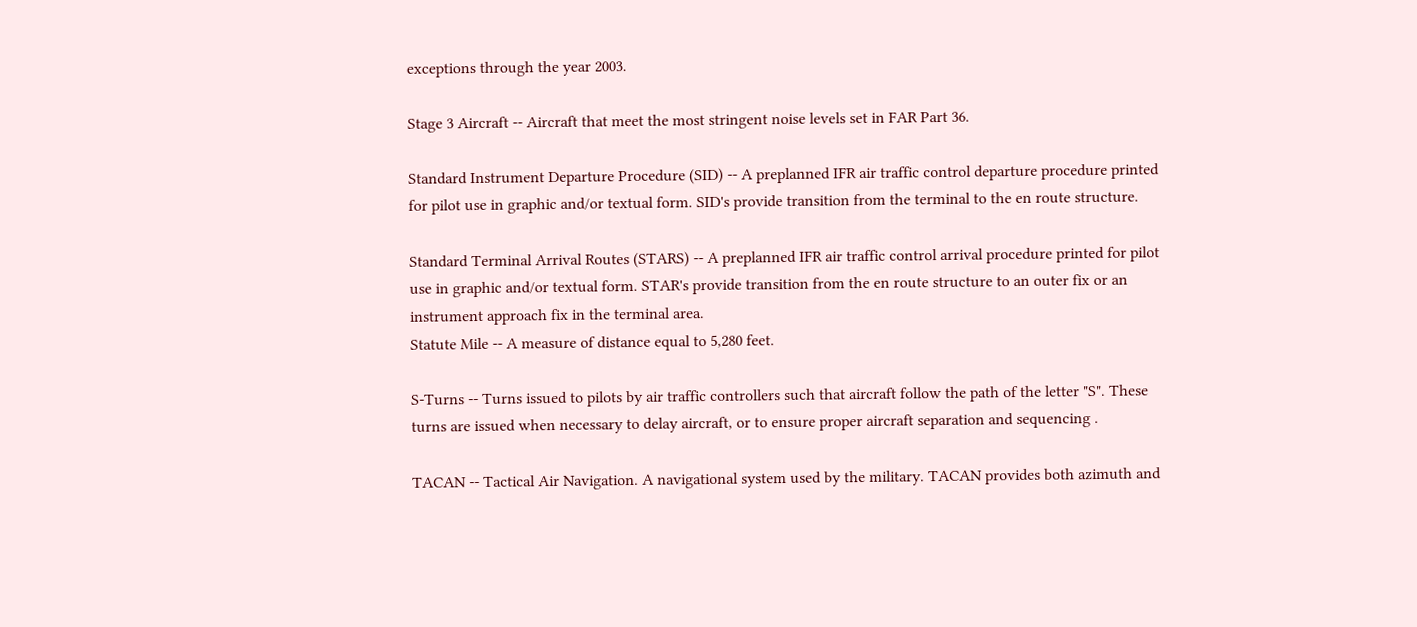exceptions through the year 2003.

Stage 3 Aircraft -- Aircraft that meet the most stringent noise levels set in FAR Part 36.

Standard Instrument Departure Procedure (SID) -- A preplanned IFR air traffic control departure procedure printed for pilot use in graphic and/or textual form. SID's provide transition from the terminal to the en route structure.

Standard Terminal Arrival Routes (STARS) -- A preplanned IFR air traffic control arrival procedure printed for pilot use in graphic and/or textual form. STAR's provide transition from the en route structure to an outer fix or an instrument approach fix in the terminal area.
Statute Mile -- A measure of distance equal to 5,280 feet.

S-Turns -- Turns issued to pilots by air traffic controllers such that aircraft follow the path of the letter "S". These turns are issued when necessary to delay aircraft, or to ensure proper aircraft separation and sequencing .

TACAN -- Tactical Air Navigation. A navigational system used by the military. TACAN provides both azimuth and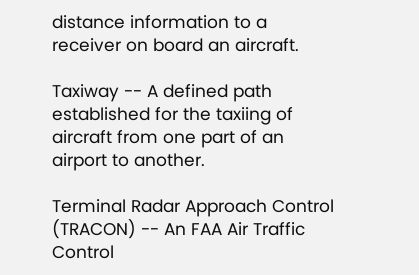distance information to a receiver on board an aircraft.

Taxiway -- A defined path established for the taxiing of aircraft from one part of an airport to another.

Terminal Radar Approach Control (TRACON) -- An FAA Air Traffic Control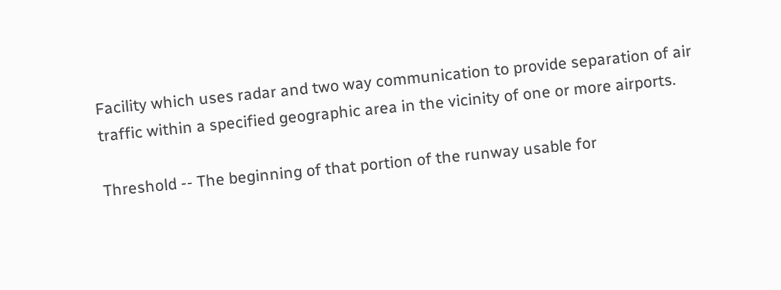Facility which uses radar and two way communication to provide separation of air traffic within a specified geographic area in the vicinity of one or more airports.

Threshold -- The beginning of that portion of the runway usable for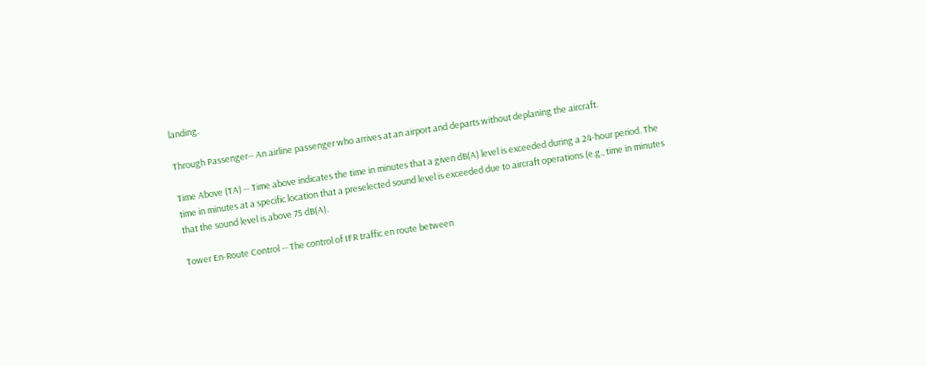landing.

Through Passenger-- An airline passenger who arrives at an airport and departs without deplaning the aircraft.

Time Above (TA) -- Time above indicates the time in minutes that a given dB(A) level is exceeded during a 24-hour period. The time in minutes at a specific location that a preselected sound level is exceeded due to aircraft operations (e.g., time in minutes that the sound level is above 75 dB(A).

Tower En-Route Control -- The control of IFR traffic en route between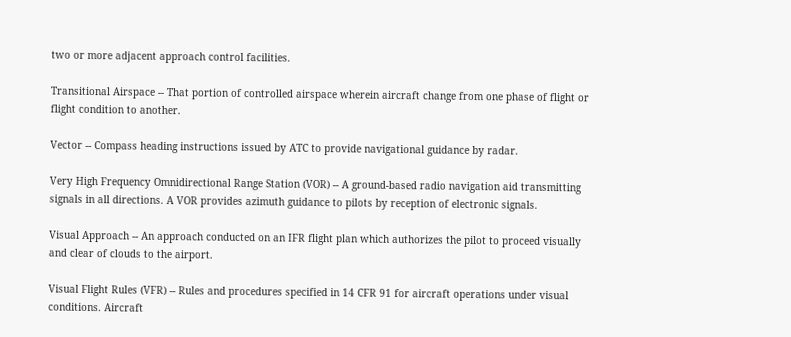two or more adjacent approach control facilities.

Transitional Airspace -- That portion of controlled airspace wherein aircraft change from one phase of flight or flight condition to another.

Vector -- Compass heading instructions issued by ATC to provide navigational guidance by radar.

Very High Frequency Omnidirectional Range Station (VOR) -- A ground-based radio navigation aid transmitting signals in all directions. A VOR provides azimuth guidance to pilots by reception of electronic signals.

Visual Approach -- An approach conducted on an IFR flight plan which authorizes the pilot to proceed visually and clear of clouds to the airport.

Visual Flight Rules (VFR) -- Rules and procedures specified in 14 CFR 91 for aircraft operations under visual conditions. Aircraft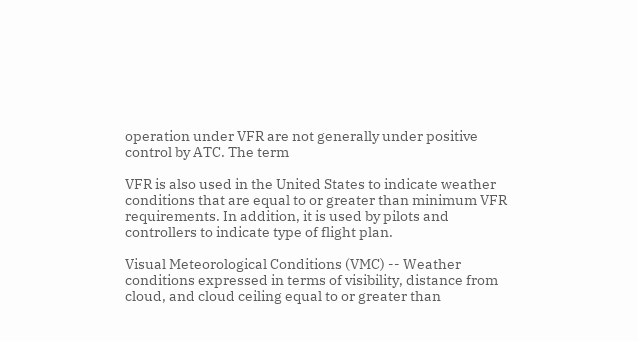operation under VFR are not generally under positive control by ATC. The term

VFR is also used in the United States to indicate weather conditions that are equal to or greater than minimum VFR requirements. In addition, it is used by pilots and controllers to indicate type of flight plan.

Visual Meteorological Conditions (VMC) -- Weather conditions expressed in terms of visibility, distance from cloud, and cloud ceiling equal to or greater than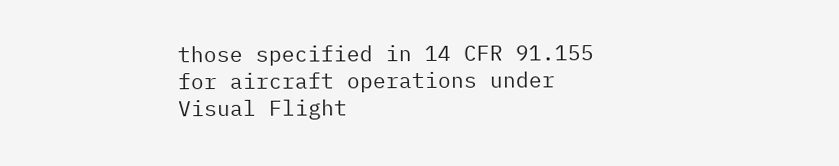those specified in 14 CFR 91.155 for aircraft operations under Visual Flight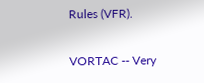Rules (VFR).

VORTAC -- Very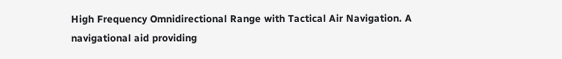High Frequency Omnidirectional Range with Tactical Air Navigation. A navigational aid providing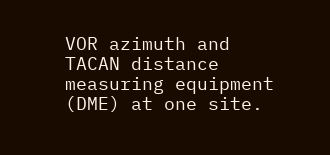VOR azimuth and TACAN distance
measuring equipment (DME) at one site.